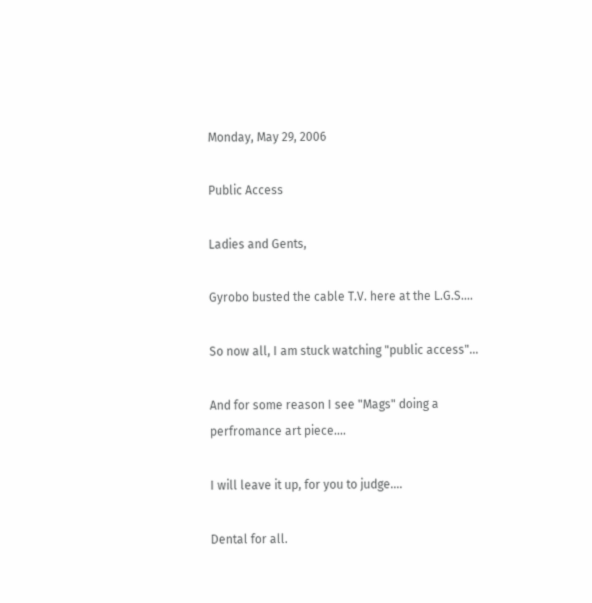Monday, May 29, 2006

Public Access

Ladies and Gents,

Gyrobo busted the cable T.V. here at the L.G.S....

So now all, I am stuck watching "public access"...

And for some reason I see "Mags" doing a perfromance art piece....

I will leave it up, for you to judge....

Dental for all.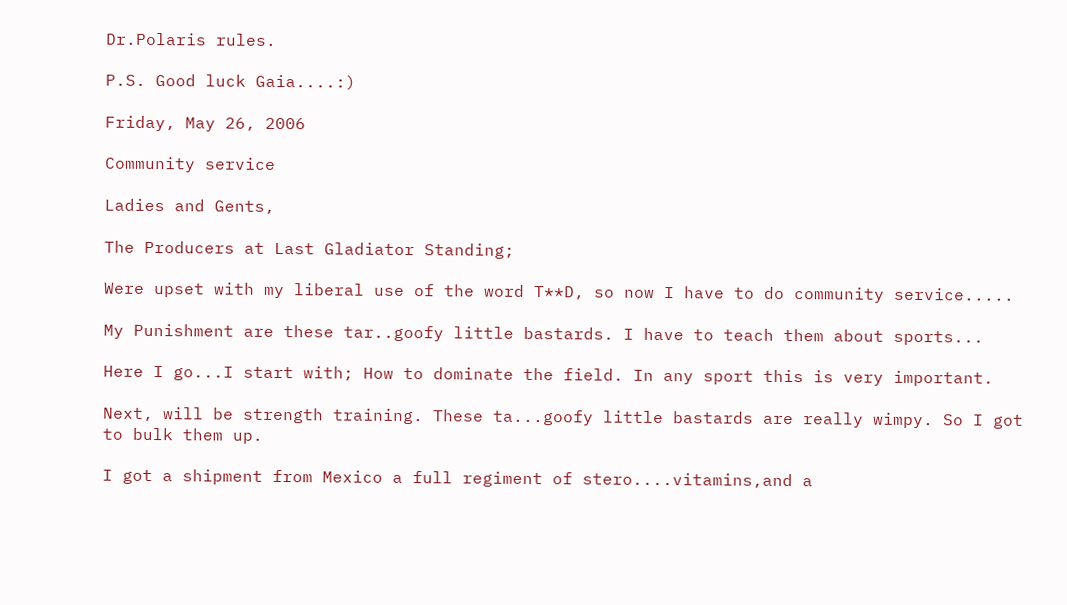Dr.Polaris rules.

P.S. Good luck Gaia....:)

Friday, May 26, 2006

Community service

Ladies and Gents,

The Producers at Last Gladiator Standing;

Were upset with my liberal use of the word T**D, so now I have to do community service.....

My Punishment are these tar..goofy little bastards. I have to teach them about sports...

Here I go...I start with; How to dominate the field. In any sport this is very important.

Next, will be strength training. These ta...goofy little bastards are really wimpy. So I got to bulk them up.

I got a shipment from Mexico a full regiment of stero....vitamins,and a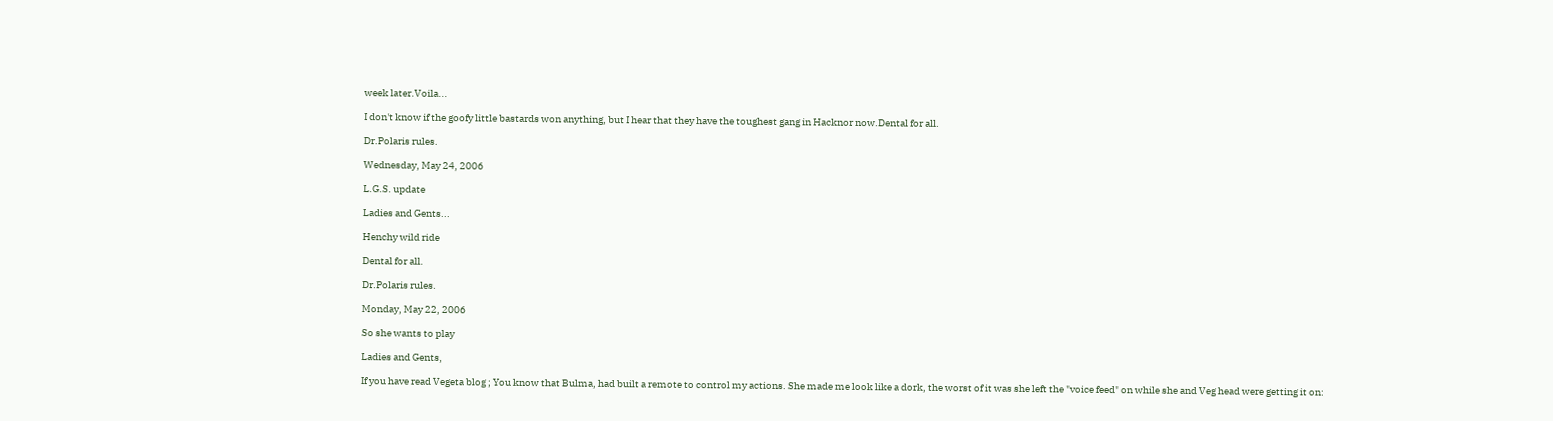week later.Voila...

I don't know if the goofy little bastards won anything, but I hear that they have the toughest gang in Hacknor now.Dental for all.

Dr.Polaris rules.

Wednesday, May 24, 2006

L.G.S. update

Ladies and Gents...

Henchy wild ride

Dental for all.

Dr.Polaris rules.

Monday, May 22, 2006

So she wants to play

Ladies and Gents,

If you have read Vegeta blog ; You know that Bulma, had built a remote to control my actions. She made me look like a dork, the worst of it was she left the "voice feed" on while she and Veg head were getting it on: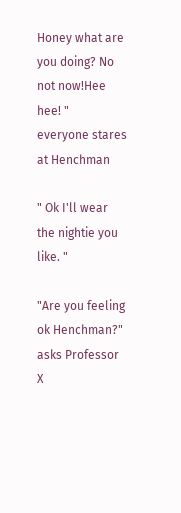Honey what are you doing? No not now!Hee hee! "
everyone stares at Henchman

" Ok I'll wear the nightie you like. "

"Are you feeling ok Henchman?" asks Professor X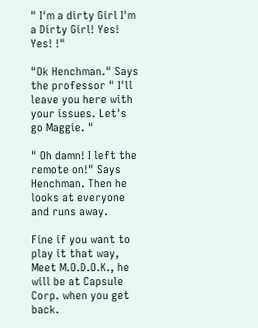" I'm a dirty Girl I'm a Dirty Girl! Yes! Yes! !"

"Ok Henchman." Says the professor " I'll leave you here with your issues. Let's go Maggie. "

" Oh damn! I left the remote on!" Says Henchman. Then he looks at everyone and runs away.

Fine if you want to play it that way, Meet M.O.D.O.K., he will be at Capsule Corp. when you get back.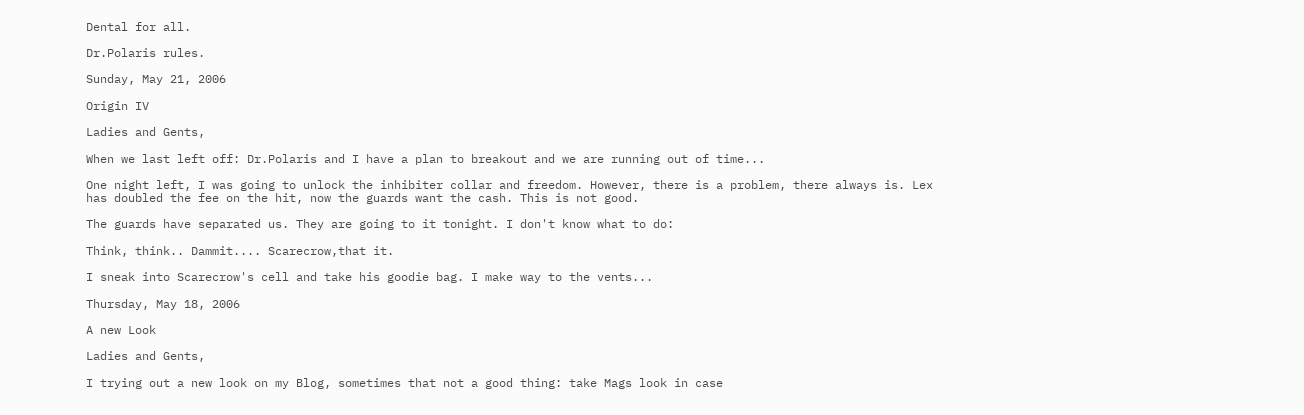Dental for all.

Dr.Polaris rules.

Sunday, May 21, 2006

Origin IV

Ladies and Gents,

When we last left off: Dr.Polaris and I have a plan to breakout and we are running out of time...

One night left, I was going to unlock the inhibiter collar and freedom. However, there is a problem, there always is. Lex has doubled the fee on the hit, now the guards want the cash. This is not good.

The guards have separated us. They are going to it tonight. I don't know what to do:

Think, think.. Dammit.... Scarecrow,that it.

I sneak into Scarecrow's cell and take his goodie bag. I make way to the vents...

Thursday, May 18, 2006

A new Look

Ladies and Gents,

I trying out a new look on my Blog, sometimes that not a good thing: take Mags look in case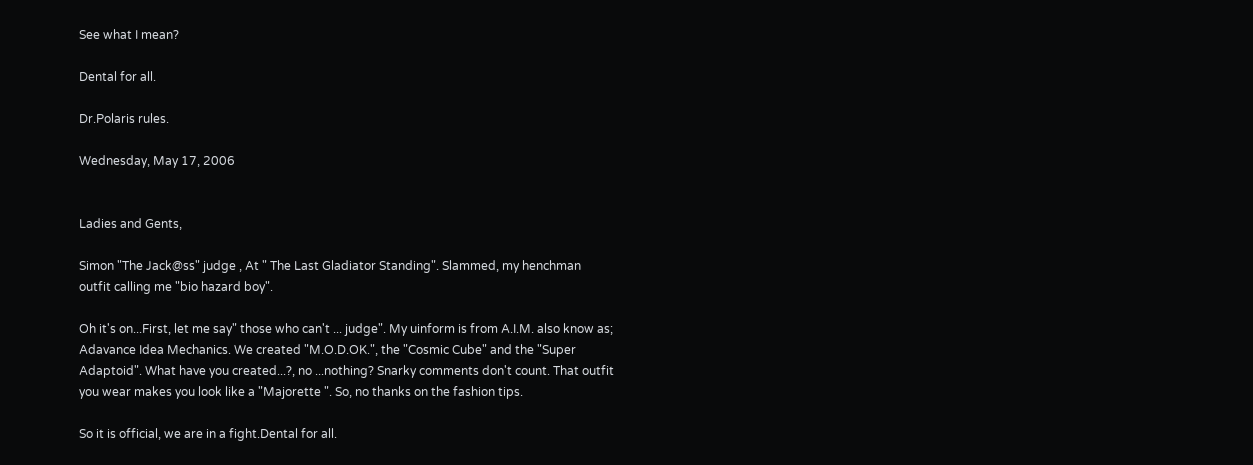See what I mean?

Dental for all.

Dr.Polaris rules.

Wednesday, May 17, 2006


Ladies and Gents,

Simon "The Jack@ss" judge , At " The Last Gladiator Standing". Slammed, my henchman outfit calling me "bio hazard boy".

Oh it's on...First, let me say" those who can't ... judge". My uinform is from A.I.M. also know as; Adavance Idea Mechanics. We created "M.O.D.OK.", the "Cosmic Cube" and the "Super Adaptoid". What have you created...?, no ...nothing? Snarky comments don't count. That outfit you wear makes you look like a "Majorette ". So, no thanks on the fashion tips.

So it is official, we are in a fight.Dental for all.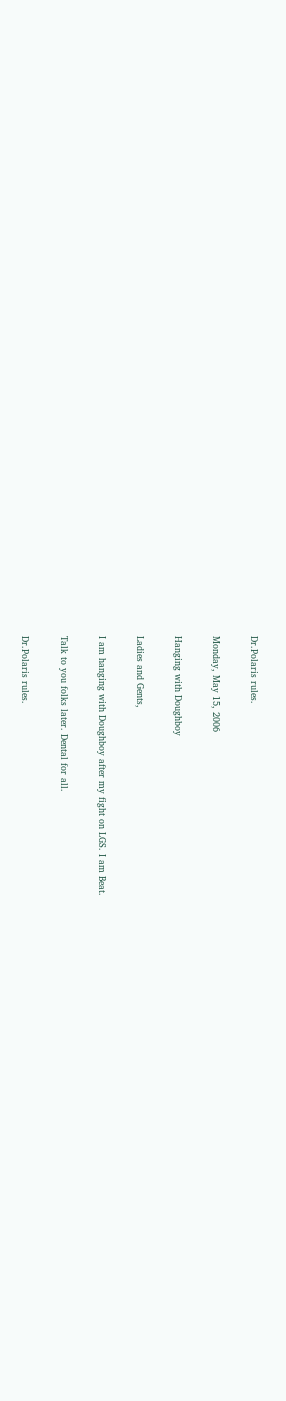Dr.Polaris rules.

Monday, May 15, 2006

Hanging with Doughboy

Ladies and Gents,

I am hanging with Doughboy after my fight on LGS. I am Beat.

Talk to you folks later. Dental for all.

Dr.Polaris rules.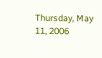Thursday, May 11, 2006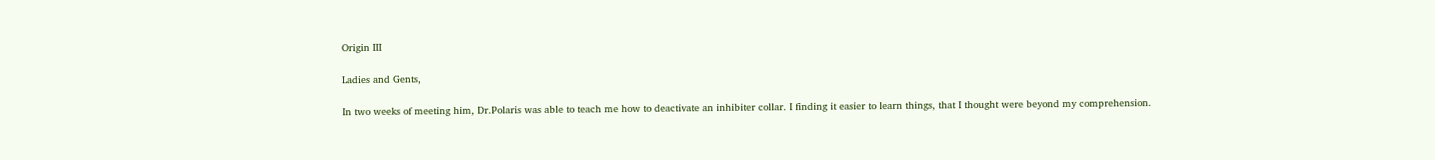Origin III

Ladies and Gents,

In two weeks of meeting him, Dr.Polaris was able to teach me how to deactivate an inhibiter collar. I finding it easier to learn things, that I thought were beyond my comprehension.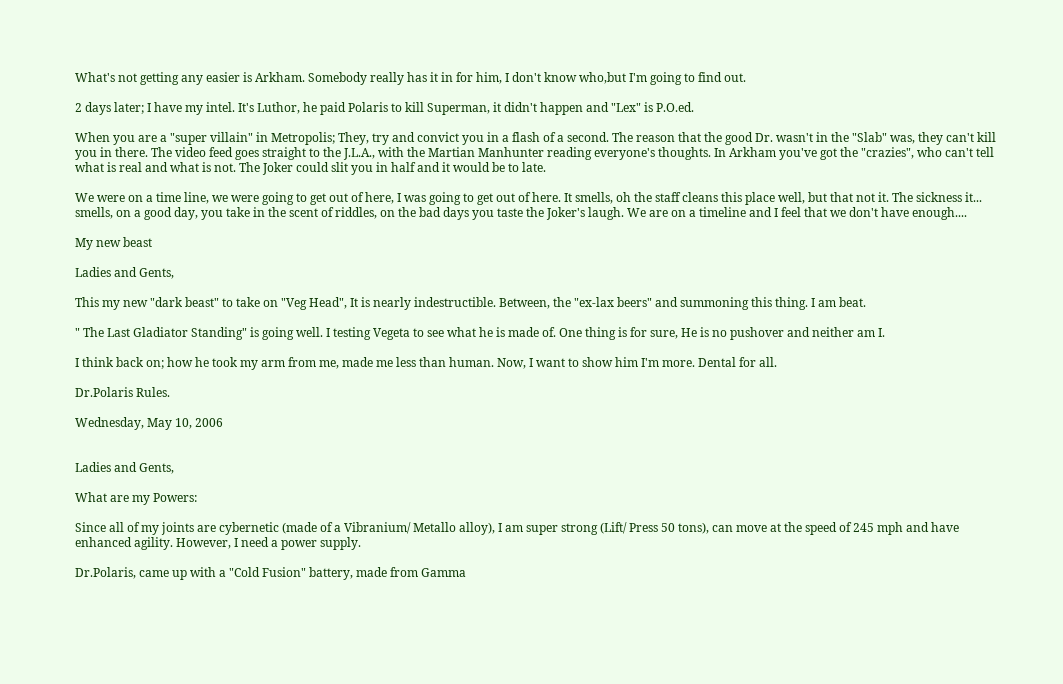What's not getting any easier is Arkham. Somebody really has it in for him, I don't know who,but I'm going to find out.

2 days later; I have my intel. It's Luthor, he paid Polaris to kill Superman, it didn't happen and "Lex" is P.O.ed.

When you are a "super villain" in Metropolis; They, try and convict you in a flash of a second. The reason that the good Dr. wasn't in the "Slab" was, they can't kill you in there. The video feed goes straight to the J.L.A., with the Martian Manhunter reading everyone's thoughts. In Arkham you've got the "crazies", who can't tell what is real and what is not. The Joker could slit you in half and it would be to late.

We were on a time line, we were going to get out of here, I was going to get out of here. It smells, oh the staff cleans this place well, but that not it. The sickness it... smells, on a good day, you take in the scent of riddles, on the bad days you taste the Joker's laugh. We are on a timeline and I feel that we don't have enough....

My new beast

Ladies and Gents,

This my new "dark beast" to take on "Veg Head", It is nearly indestructible. Between, the "ex-lax beers" and summoning this thing. I am beat.

" The Last Gladiator Standing" is going well. I testing Vegeta to see what he is made of. One thing is for sure, He is no pushover and neither am I.

I think back on; how he took my arm from me, made me less than human. Now, I want to show him I'm more. Dental for all.

Dr.Polaris Rules.

Wednesday, May 10, 2006


Ladies and Gents,

What are my Powers:

Since all of my joints are cybernetic (made of a Vibranium/ Metallo alloy), I am super strong (Lift/ Press 50 tons), can move at the speed of 245 mph and have enhanced agility. However, I need a power supply.

Dr.Polaris, came up with a "Cold Fusion" battery, made from Gamma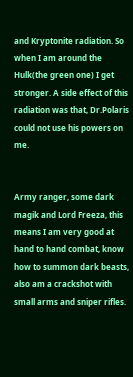and Kryptonite radiation. So when I am around the Hulk(the green one) I get stronger. A side effect of this radiation was that, Dr.Polaris could not use his powers on me.


Army ranger, some dark magik and Lord Freeza, this means I am very good at hand to hand combat, know how to summon dark beasts, also am a crackshot with small arms and sniper rifles.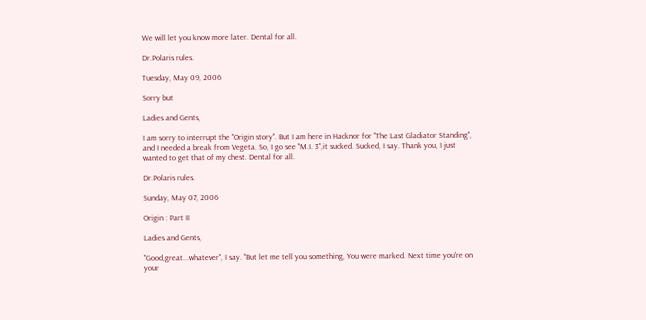We will let you know more later. Dental for all.

Dr.Polaris rules.

Tuesday, May 09, 2006

Sorry but

Ladies and Gents,

I am sorry to interrupt the "Origin story". But I am here in Hacknor for "The Last Gladiator Standing", and I needed a break from Vegeta. So, I go see "M.I. 3",it sucked. Sucked, I say. Thank you, I just wanted to get that of my chest. Dental for all.

Dr.Polaris rules.

Sunday, May 07, 2006

Origin : Part II

Ladies and Gents,

"Good,great...whatever", I say. "But let me tell you something, You were marked. Next time you're on your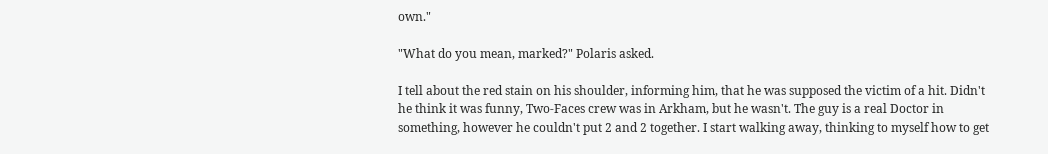own."

"What do you mean, marked?" Polaris asked.

I tell about the red stain on his shoulder, informing him, that he was supposed the victim of a hit. Didn't he think it was funny, Two-Faces crew was in Arkham, but he wasn't. The guy is a real Doctor in something, however he couldn't put 2 and 2 together. I start walking away, thinking to myself how to get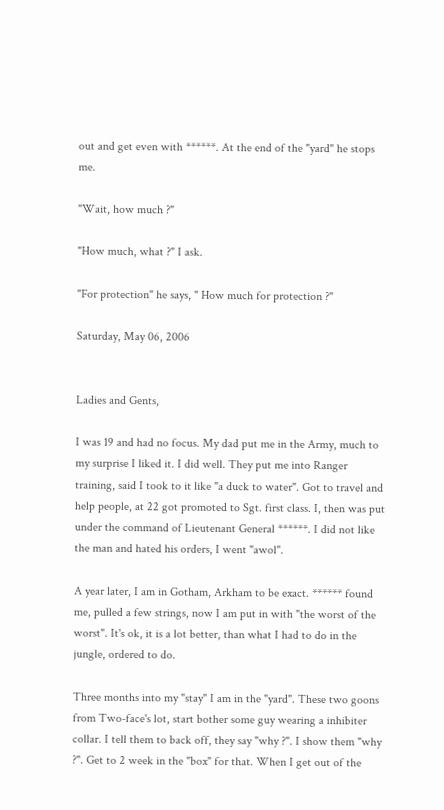out and get even with ******. At the end of the "yard" he stops me.

"Wait, how much ?"

"How much, what ?" I ask.

"For protection" he says, " How much for protection ?"

Saturday, May 06, 2006


Ladies and Gents,

I was 19 and had no focus. My dad put me in the Army, much to my surprise I liked it. I did well. They put me into Ranger training, said I took to it like "a duck to water". Got to travel and help people, at 22 got promoted to Sgt. first class. I, then was put under the command of Lieutenant General ******. I did not like the man and hated his orders, I went "awol".

A year later, I am in Gotham, Arkham to be exact. ****** found me, pulled a few strings, now I am put in with "the worst of the worst". It's ok, it is a lot better, than what I had to do in the jungle, ordered to do.

Three months into my "stay" I am in the "yard". These two goons from Two-face's lot, start bother some guy wearing a inhibiter collar. I tell them to back off, they say "why ?". I show them "why ?". Get to 2 week in the "box" for that. When I get out of the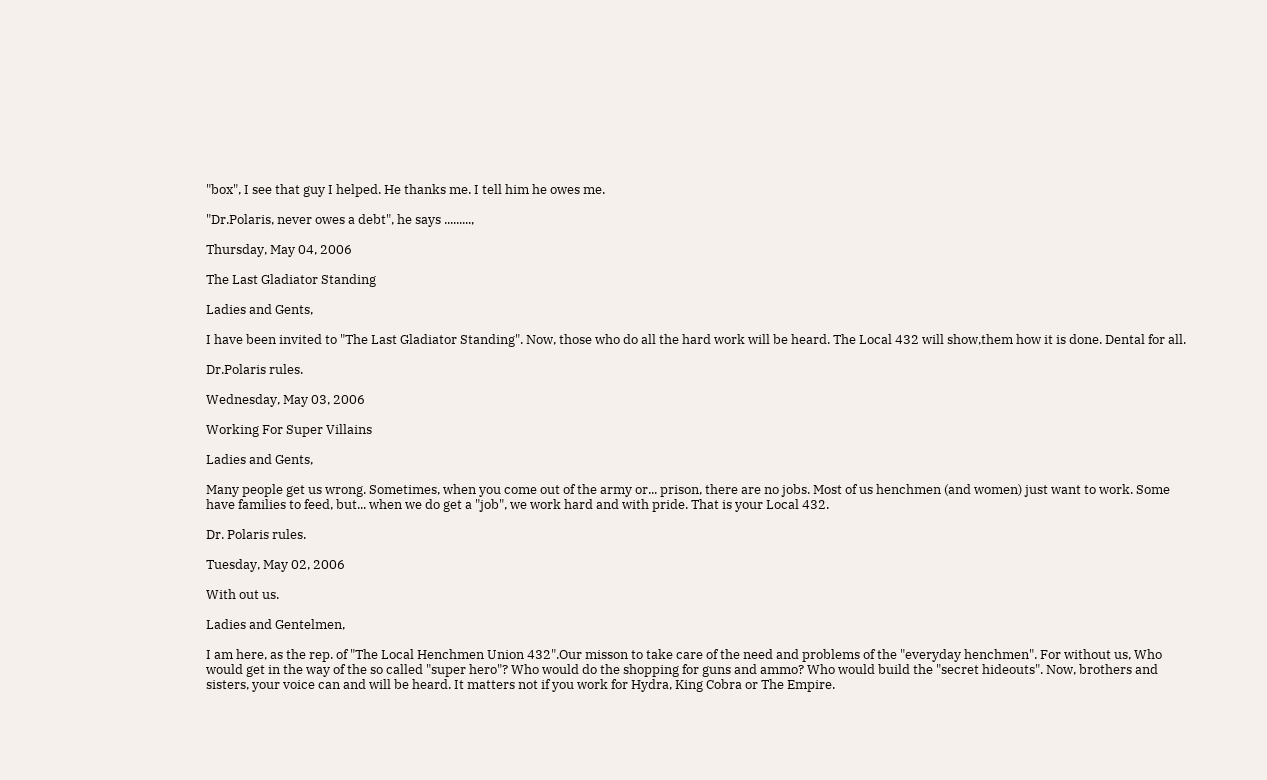"box", I see that guy I helped. He thanks me. I tell him he owes me.

"Dr.Polaris, never owes a debt", he says .........,

Thursday, May 04, 2006

The Last Gladiator Standing

Ladies and Gents,

I have been invited to "The Last Gladiator Standing". Now, those who do all the hard work will be heard. The Local 432 will show,them how it is done. Dental for all.

Dr.Polaris rules.

Wednesday, May 03, 2006

Working For Super Villains

Ladies and Gents,

Many people get us wrong. Sometimes, when you come out of the army or... prison, there are no jobs. Most of us henchmen (and women) just want to work. Some have families to feed, but... when we do get a "job", we work hard and with pride. That is your Local 432.

Dr. Polaris rules.

Tuesday, May 02, 2006

With out us.

Ladies and Gentelmen,

I am here, as the rep. of "The Local Henchmen Union 432".Our misson to take care of the need and problems of the "everyday henchmen". For without us, Who would get in the way of the so called "super hero"? Who would do the shopping for guns and ammo? Who would build the "secret hideouts". Now, brothers and sisters, your voice can and will be heard. It matters not if you work for Hydra, King Cobra or The Empire.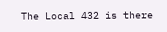The Local 432 is there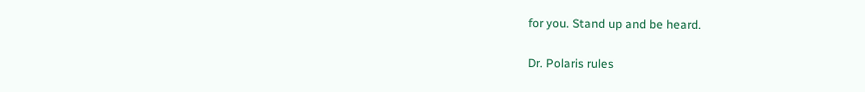for you. Stand up and be heard.

Dr. Polaris rules